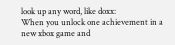look up any word, like doxx:
When you unlock one achievement in a new xbox game and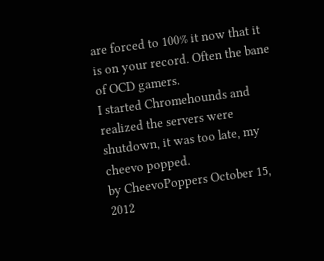are forced to 100% it now that it is on your record. Often the bane of OCD gamers.
I started Chromehounds and realized the servers were shutdown, it was too late, my cheevo popped.
by CheevoPoppers October 15, 2012